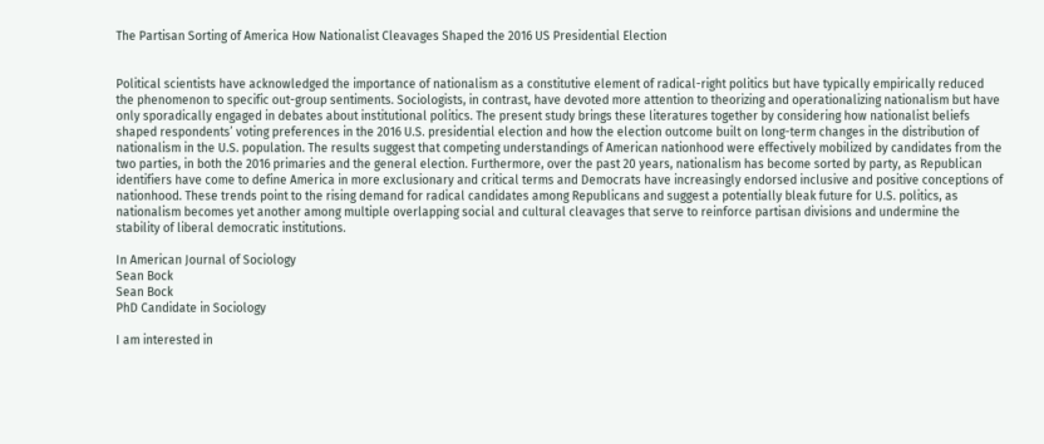The Partisan Sorting of America How Nationalist Cleavages Shaped the 2016 US Presidential Election


Political scientists have acknowledged the importance of nationalism as a constitutive element of radical-right politics but have typically empirically reduced the phenomenon to specific out-group sentiments. Sociologists, in contrast, have devoted more attention to theorizing and operationalizing nationalism but have only sporadically engaged in debates about institutional politics. The present study brings these literatures together by considering how nationalist beliefs shaped respondents’ voting preferences in the 2016 U.S. presidential election and how the election outcome built on long-term changes in the distribution of nationalism in the U.S. population. The results suggest that competing understandings of American nationhood were effectively mobilized by candidates from the two parties, in both the 2016 primaries and the general election. Furthermore, over the past 20 years, nationalism has become sorted by party, as Republican identifiers have come to define America in more exclusionary and critical terms and Democrats have increasingly endorsed inclusive and positive conceptions of nationhood. These trends point to the rising demand for radical candidates among Republicans and suggest a potentially bleak future for U.S. politics, as nationalism becomes yet another among multiple overlapping social and cultural cleavages that serve to reinforce partisan divisions and undermine the stability of liberal democratic institutions.

In American Journal of Sociology
Sean Bock
Sean Bock
PhD Candidate in Sociology

I am interested in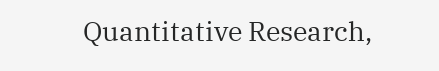Quantitative Research,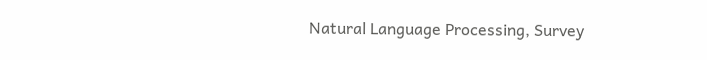Natural Language Processing, Survey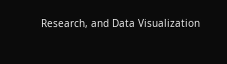Research, and Data Visualization